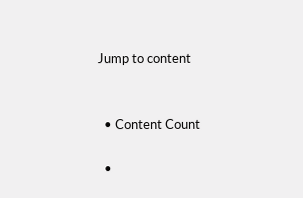Jump to content


  • Content Count

  •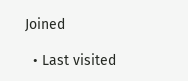Joined

  • Last visited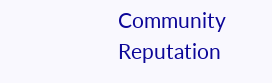Community Reputation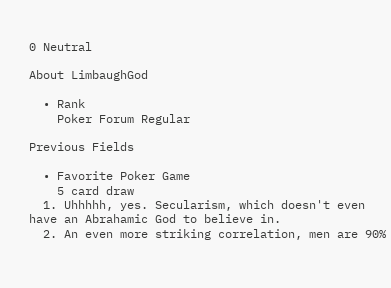0 Neutral

About LimbaughGod

  • Rank
    Poker Forum Regular

Previous Fields

  • Favorite Poker Game
    5 card draw
  1. Uhhhhh, yes. Secularism, which doesn't even have an Abrahamic God to believe in.
  2. An even more striking correlation, men are 90%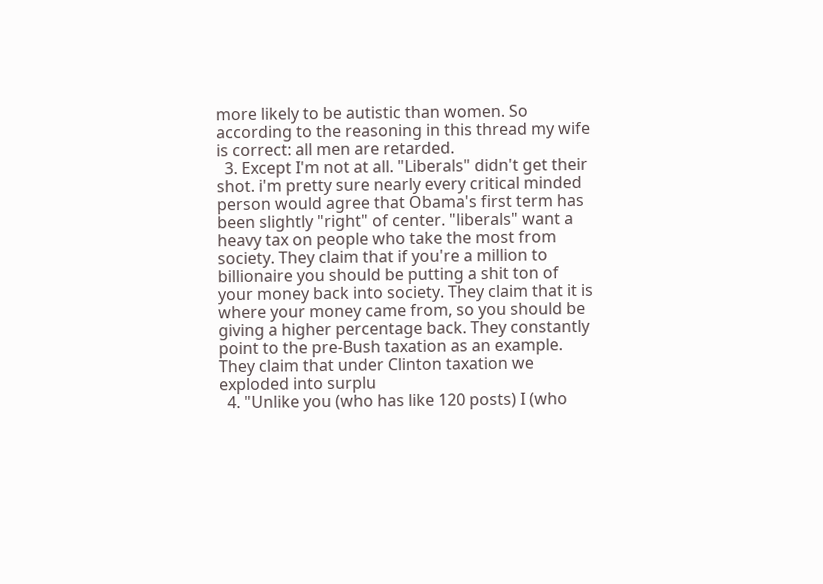more likely to be autistic than women. So according to the reasoning in this thread my wife is correct: all men are retarded.
  3. Except I'm not at all. "Liberals" didn't get their shot. i'm pretty sure nearly every critical minded person would agree that Obama's first term has been slightly "right" of center. "liberals" want a heavy tax on people who take the most from society. They claim that if you're a million to billionaire you should be putting a shit ton of your money back into society. They claim that it is where your money came from, so you should be giving a higher percentage back. They constantly point to the pre-Bush taxation as an example. They claim that under Clinton taxation we exploded into surplu
  4. "Unlike you (who has like 120 posts) I (who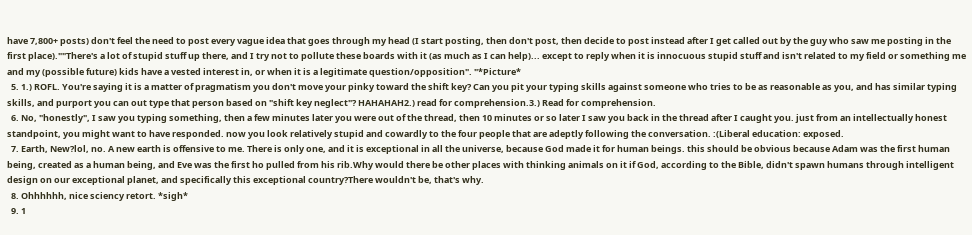have 7,800+ posts) don't feel the need to post every vague idea that goes through my head (I start posting, then don't post, then decide to post instead after I get called out by the guy who saw me posting in the first place).""There's a lot of stupid stuff up there, and I try not to pollute these boards with it (as much as I can help)... except to reply when it is innocuous stupid stuff and isn't related to my field or something me and my (possible future) kids have a vested interest in, or when it is a legitimate question/opposition". "*Picture*
  5. 1.) ROFL. You're saying it is a matter of pragmatism you don't move your pinky toward the shift key? Can you pit your typing skills against someone who tries to be as reasonable as you, and has similar typing skills, and purport you can out type that person based on "shift key neglect"? HAHAHAH2.) read for comprehension.3.) Read for comprehension.
  6. No, "honestly", I saw you typing something, then a few minutes later you were out of the thread, then 10 minutes or so later I saw you back in the thread after I caught you. just from an intellectually honest standpoint, you might want to have responded. now you look relatively stupid and cowardly to the four people that are adeptly following the conversation. :(Liberal education: exposed.
  7. Earth, New?lol, no. A new earth is offensive to me. There is only one, and it is exceptional in all the universe, because God made it for human beings. this should be obvious because Adam was the first human being, created as a human being, and Eve was the first ho pulled from his rib.Why would there be other places with thinking animals on it if God, according to the Bible, didn't spawn humans through intelligent design on our exceptional planet, and specifically this exceptional country?There wouldn't be, that's why.
  8. Ohhhhhh, nice sciency retort. *sigh*
  9. 1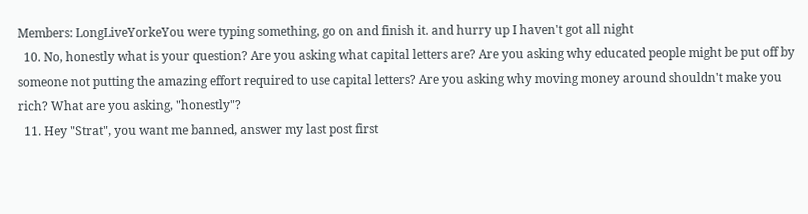Members: LongLiveYorkeYou were typing something, go on and finish it. and hurry up I haven't got all night
  10. No, honestly what is your question? Are you asking what capital letters are? Are you asking why educated people might be put off by someone not putting the amazing effort required to use capital letters? Are you asking why moving money around shouldn't make you rich? What are you asking, "honestly"?
  11. Hey "Strat", you want me banned, answer my last post first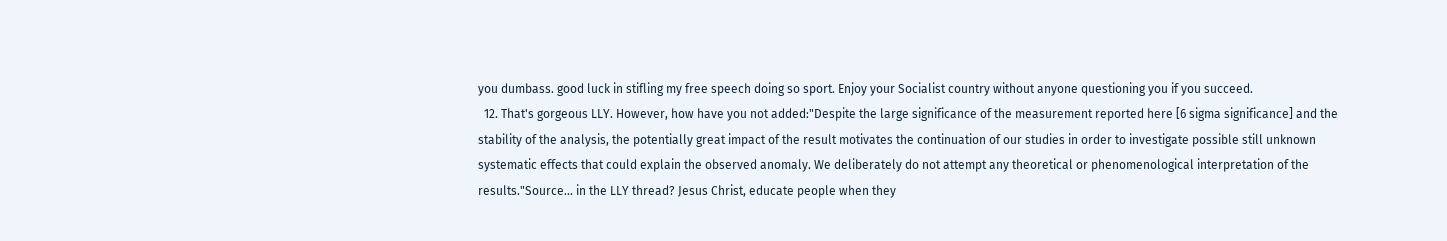you dumbass. good luck in stifling my free speech doing so sport. Enjoy your Socialist country without anyone questioning you if you succeed.
  12. That's gorgeous LLY. However, how have you not added:"Despite the large significance of the measurement reported here [6 sigma significance] and the stability of the analysis, the potentially great impact of the result motivates the continuation of our studies in order to investigate possible still unknown systematic effects that could explain the observed anomaly. We deliberately do not attempt any theoretical or phenomenological interpretation of the results."Source... in the LLY thread? Jesus Christ, educate people when they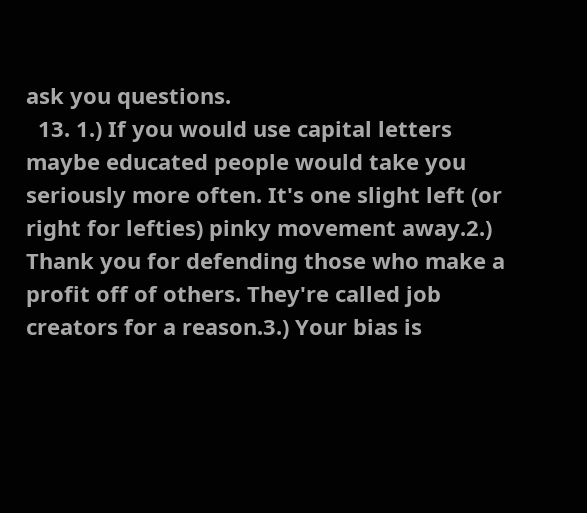ask you questions.
  13. 1.) If you would use capital letters maybe educated people would take you seriously more often. It's one slight left (or right for lefties) pinky movement away.2.) Thank you for defending those who make a profit off of others. They're called job creators for a reason.3.) Your bias is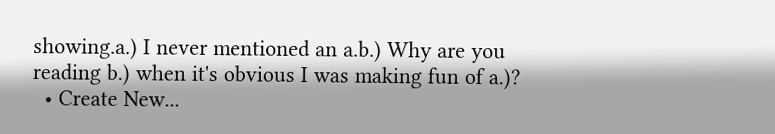showing.a.) I never mentioned an a.b.) Why are you reading b.) when it's obvious I was making fun of a.)?
  • Create New...